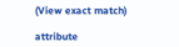(View exact match)

attribute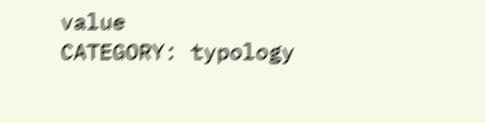value
CATEGORY: typology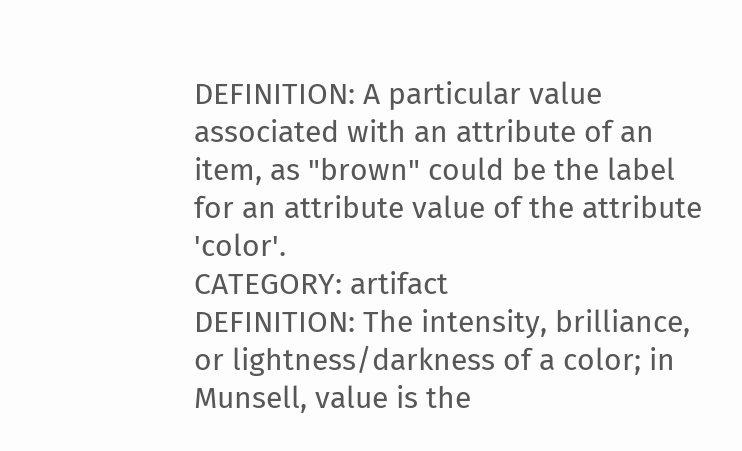DEFINITION: A particular value associated with an attribute of an item, as "brown" could be the label for an attribute value of the attribute 'color'.
CATEGORY: artifact
DEFINITION: The intensity, brilliance, or lightness/darkness of a color; in Munsell, value is the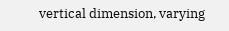vertical dimension, varying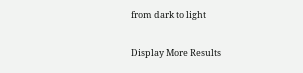from dark to light

Display More Results